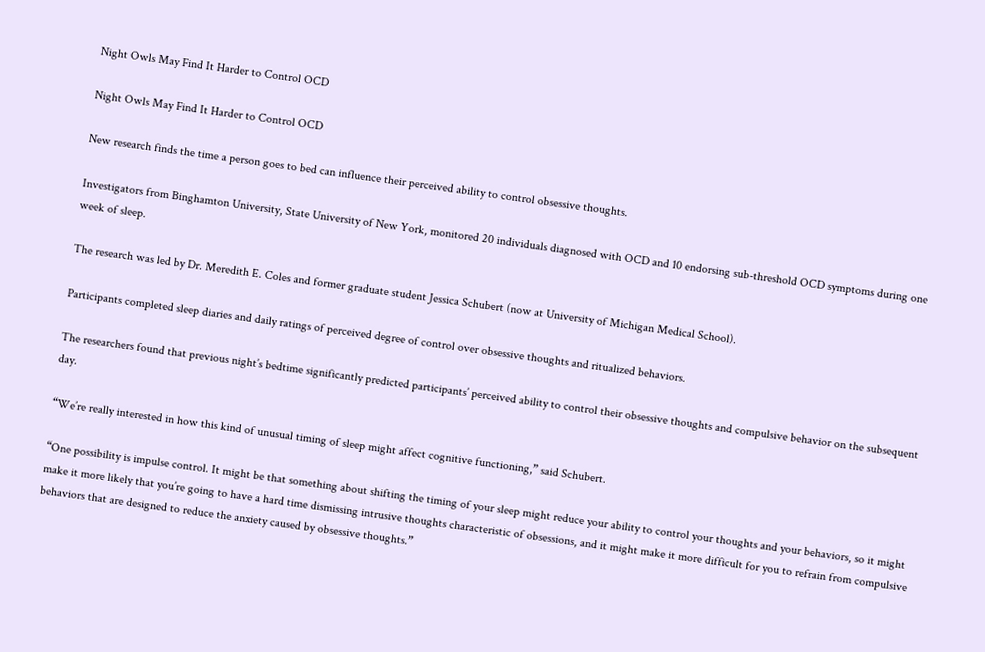Night Owls May Find It Harder to Control OCD

Night Owls May Find It Harder to Control OCD

New research finds the time a person goes to bed can influence their perceived ability to control obsessive thoughts.

Investigators from Binghamton University, State University of New York, monitored 20 individuals diagnosed with OCD and 10 endorsing sub-threshold OCD symptoms during one week of sleep.

The research was led by Dr. Meredith E. Coles and former graduate student Jessica Schubert (now at University of Michigan Medical School).

Participants completed sleep diaries and daily ratings of perceived degree of control over obsessive thoughts and ritualized behaviors.

The researchers found that previous night’s bedtime significantly predicted participants’ perceived ability to control their obsessive thoughts and compulsive behavior on the subsequent day.

“We’re really interested in how this kind of unusual timing of sleep might affect cognitive functioning,” said Schubert.

“One possibility is impulse control. It might be that something about shifting the timing of your sleep might reduce your ability to control your thoughts and your behaviors, so it might make it more likely that you’re going to have a hard time dismissing intrusive thoughts characteristic of obsessions, and it might make it more difficult for you to refrain from compulsive behaviors that are designed to reduce the anxiety caused by obsessive thoughts.”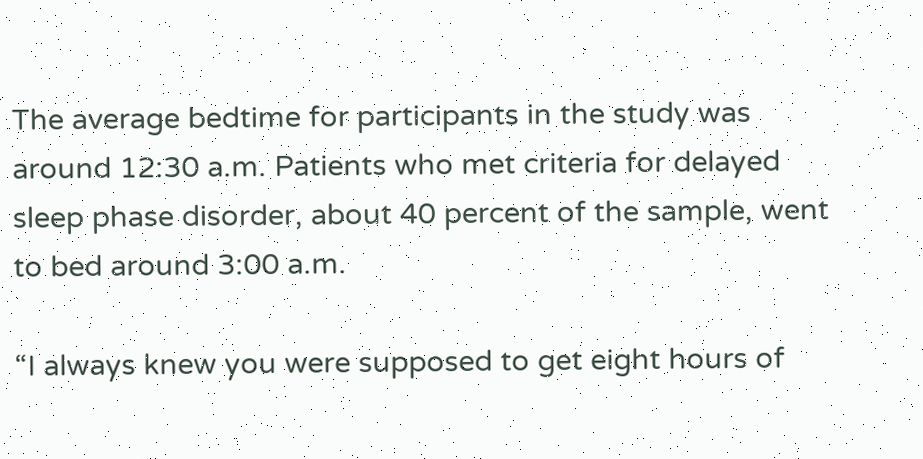The average bedtime for participants in the study was around 12:30 a.m. Patients who met criteria for delayed sleep phase disorder, about 40 percent of the sample, went to bed around 3:00 a.m.

“I always knew you were supposed to get eight hours of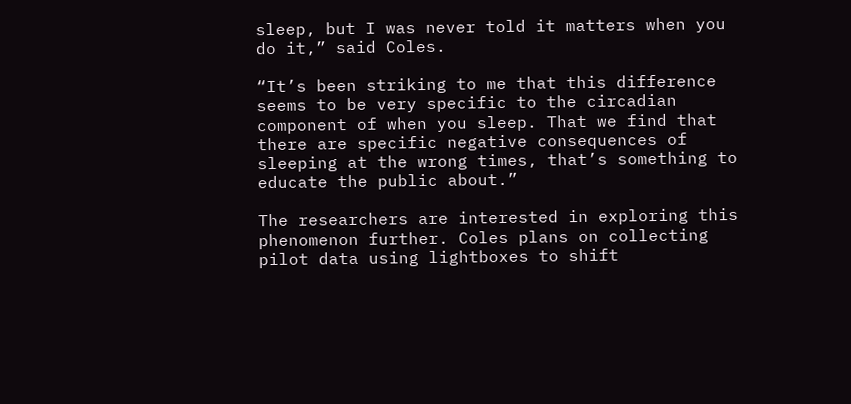sleep, but I was never told it matters when you do it,” said Coles.

“It’s been striking to me that this difference seems to be very specific to the circadian component of when you sleep. That we find that there are specific negative consequences of sleeping at the wrong times, that’s something to educate the public about.”

The researchers are interested in exploring this phenomenon further. Coles plans on collecting pilot data using lightboxes to shift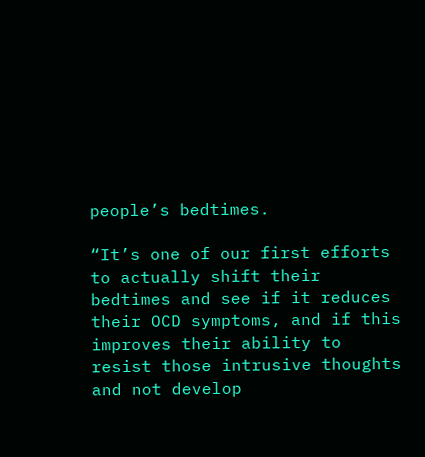people’s bedtimes.

“It’s one of our first efforts to actually shift their bedtimes and see if it reduces their OCD symptoms, and if this improves their ability to resist those intrusive thoughts and not develop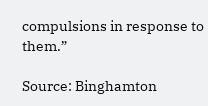compulsions in response to them.”

Source: Binghamton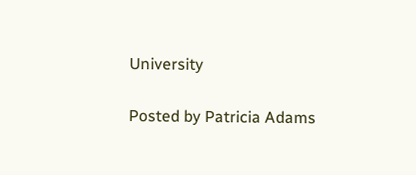University

Posted by Patricia Adams